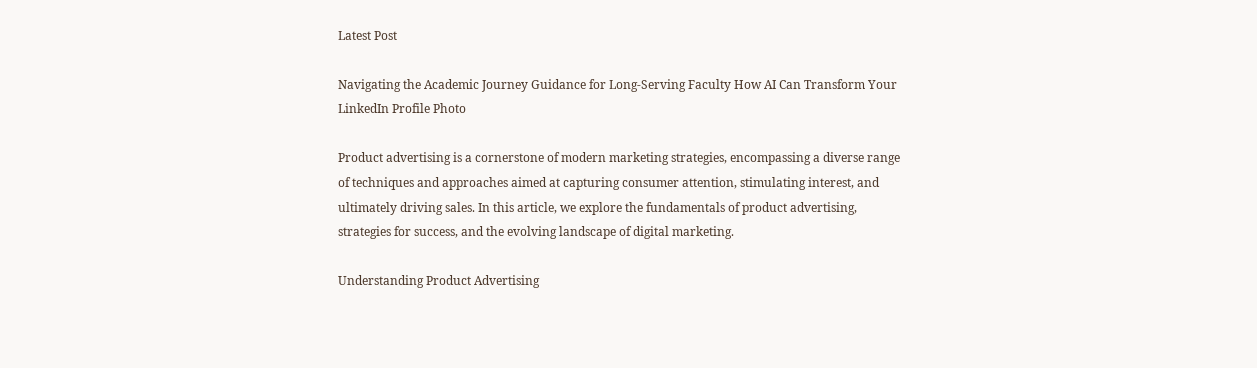Latest Post

Navigating the Academic Journey Guidance for Long-Serving Faculty How AI Can Transform Your LinkedIn Profile Photo

Product advertising is a cornerstone of modern marketing strategies, encompassing a diverse range of techniques and approaches aimed at capturing consumer attention, stimulating interest, and ultimately driving sales. In this article, we explore the fundamentals of product advertising, strategies for success, and the evolving landscape of digital marketing.

Understanding Product Advertising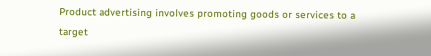Product advertising involves promoting goods or services to a target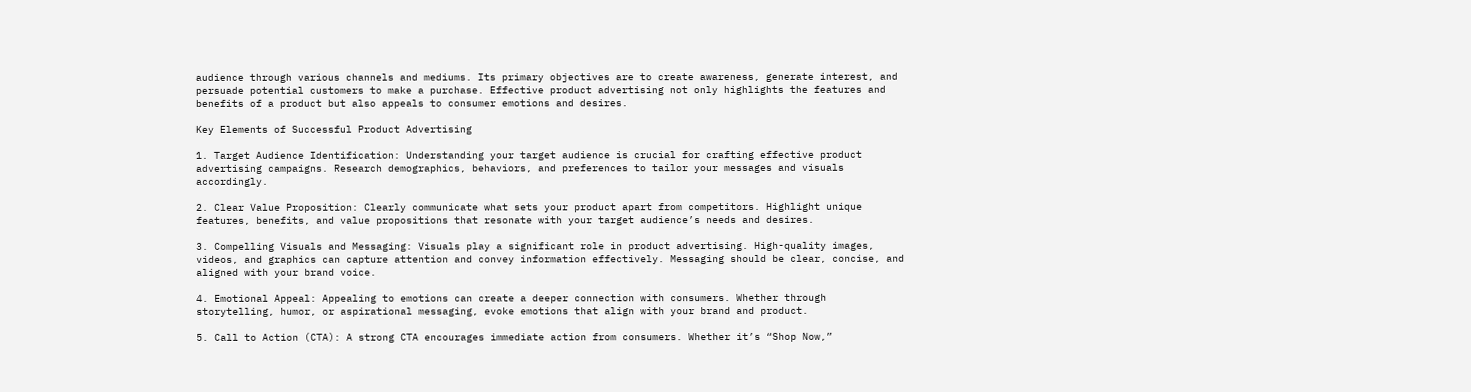audience through various channels and mediums. Its primary objectives are to create awareness, generate interest, and persuade potential customers to make a purchase. Effective product advertising not only highlights the features and benefits of a product but also appeals to consumer emotions and desires.

Key Elements of Successful Product Advertising

1. Target Audience Identification: Understanding your target audience is crucial for crafting effective product advertising campaigns. Research demographics, behaviors, and preferences to tailor your messages and visuals accordingly.

2. Clear Value Proposition: Clearly communicate what sets your product apart from competitors. Highlight unique features, benefits, and value propositions that resonate with your target audience’s needs and desires.

3. Compelling Visuals and Messaging: Visuals play a significant role in product advertising. High-quality images, videos, and graphics can capture attention and convey information effectively. Messaging should be clear, concise, and aligned with your brand voice.

4. Emotional Appeal: Appealing to emotions can create a deeper connection with consumers. Whether through storytelling, humor, or aspirational messaging, evoke emotions that align with your brand and product.

5. Call to Action (CTA): A strong CTA encourages immediate action from consumers. Whether it’s “Shop Now,”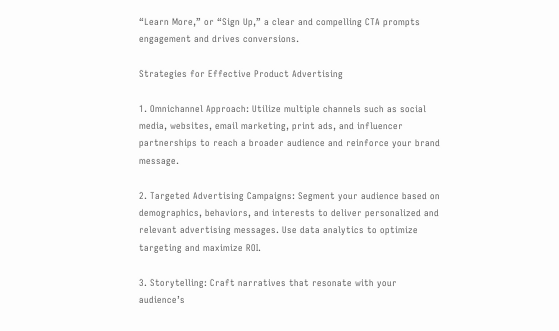“Learn More,” or “Sign Up,” a clear and compelling CTA prompts engagement and drives conversions.

Strategies for Effective Product Advertising

1. Omnichannel Approach: Utilize multiple channels such as social media, websites, email marketing, print ads, and influencer partnerships to reach a broader audience and reinforce your brand message.

2. Targeted Advertising Campaigns: Segment your audience based on demographics, behaviors, and interests to deliver personalized and relevant advertising messages. Use data analytics to optimize targeting and maximize ROI.

3. Storytelling: Craft narratives that resonate with your audience’s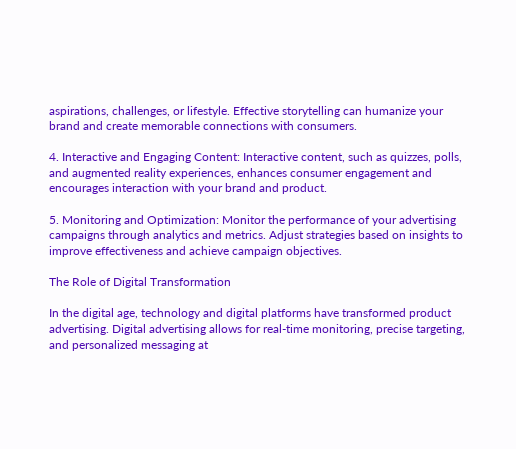aspirations, challenges, or lifestyle. Effective storytelling can humanize your brand and create memorable connections with consumers.

4. Interactive and Engaging Content: Interactive content, such as quizzes, polls, and augmented reality experiences, enhances consumer engagement and encourages interaction with your brand and product.

5. Monitoring and Optimization: Monitor the performance of your advertising campaigns through analytics and metrics. Adjust strategies based on insights to improve effectiveness and achieve campaign objectives.

The Role of Digital Transformation

In the digital age, technology and digital platforms have transformed product advertising. Digital advertising allows for real-time monitoring, precise targeting, and personalized messaging at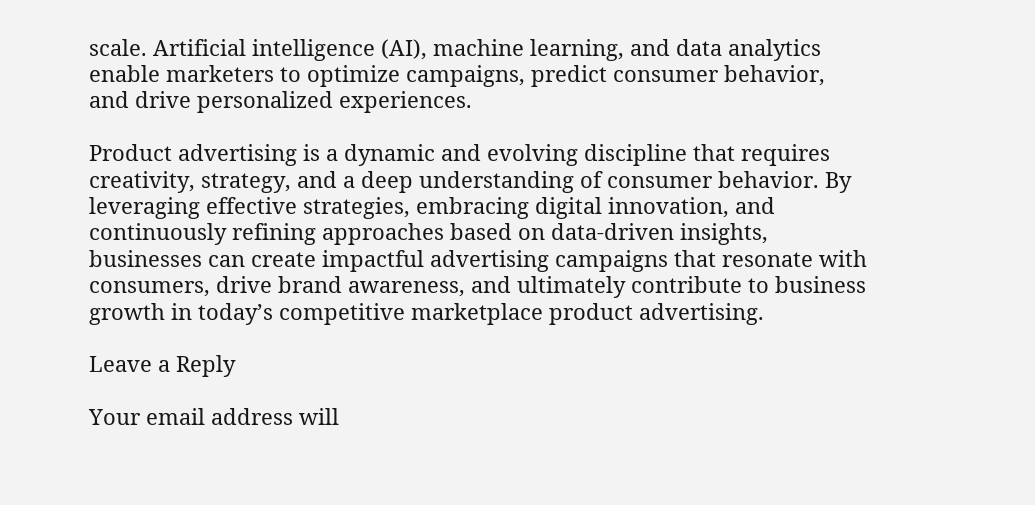scale. Artificial intelligence (AI), machine learning, and data analytics enable marketers to optimize campaigns, predict consumer behavior, and drive personalized experiences.

Product advertising is a dynamic and evolving discipline that requires creativity, strategy, and a deep understanding of consumer behavior. By leveraging effective strategies, embracing digital innovation, and continuously refining approaches based on data-driven insights, businesses can create impactful advertising campaigns that resonate with consumers, drive brand awareness, and ultimately contribute to business growth in today’s competitive marketplace product advertising.

Leave a Reply

Your email address will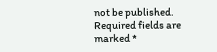not be published. Required fields are marked *